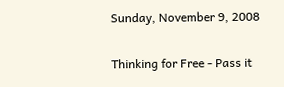Sunday, November 9, 2008

Thinking for Free - Pass it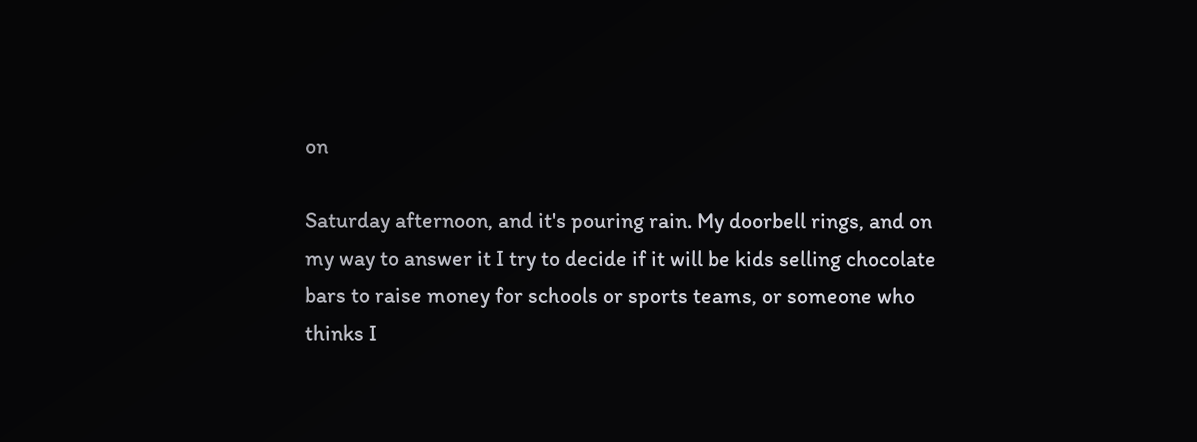on

Saturday afternoon, and it's pouring rain. My doorbell rings, and on my way to answer it I try to decide if it will be kids selling chocolate bars to raise money for schools or sports teams, or someone who thinks I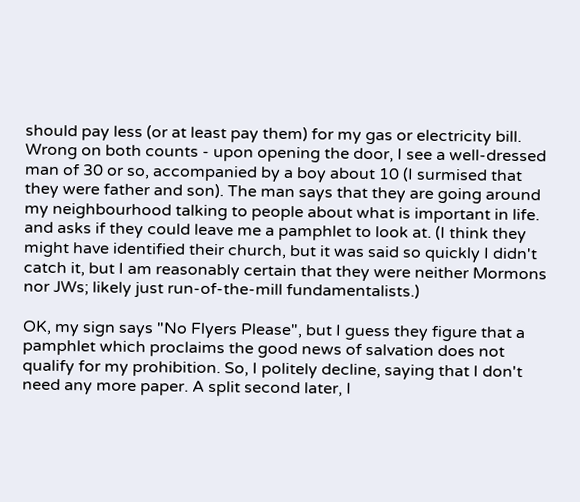should pay less (or at least pay them) for my gas or electricity bill. Wrong on both counts - upon opening the door, I see a well-dressed man of 30 or so, accompanied by a boy about 10 (I surmised that they were father and son). The man says that they are going around my neighbourhood talking to people about what is important in life. and asks if they could leave me a pamphlet to look at. (I think they might have identified their church, but it was said so quickly I didn't catch it, but I am reasonably certain that they were neither Mormons nor JWs; likely just run-of-the-mill fundamentalists.)

OK, my sign says "No Flyers Please", but I guess they figure that a pamphlet which proclaims the good news of salvation does not qualify for my prohibition. So, I politely decline, saying that I don't need any more paper. A split second later, I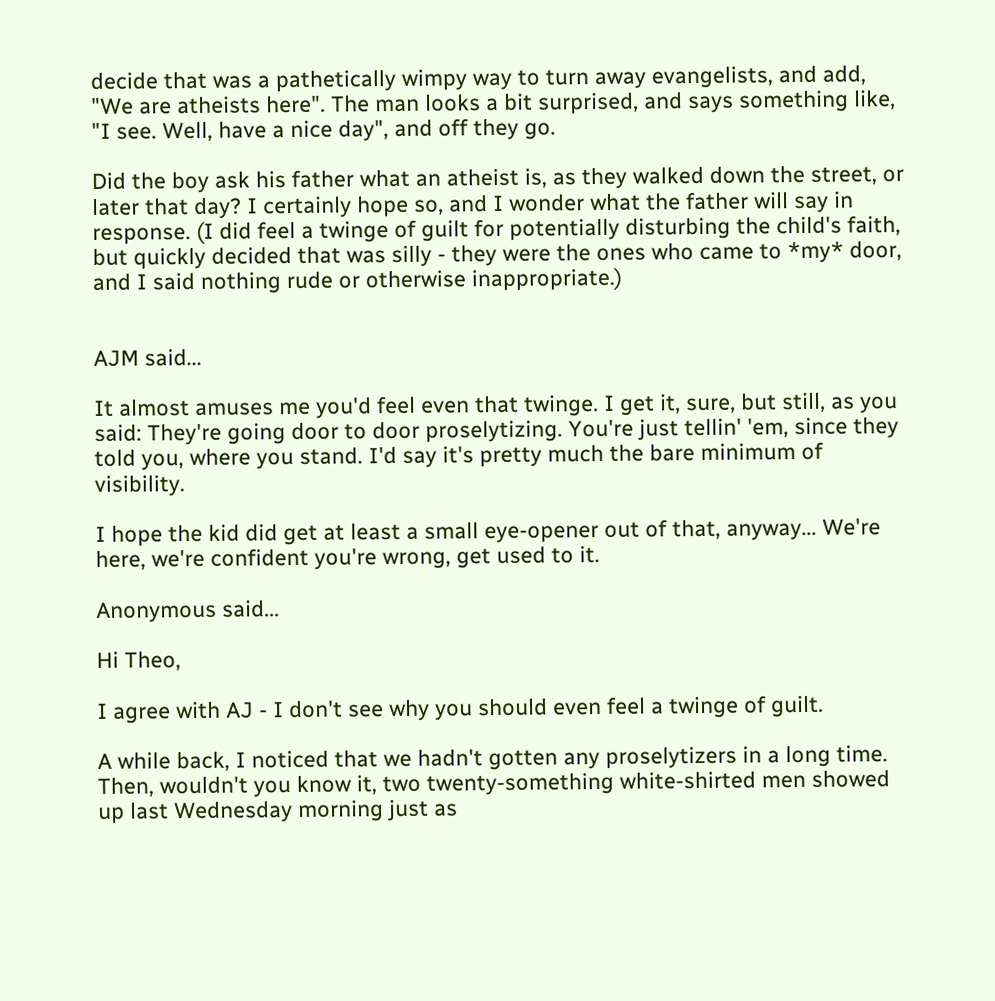decide that was a pathetically wimpy way to turn away evangelists, and add, "We are atheists here". The man looks a bit surprised, and says something like, "I see. Well, have a nice day", and off they go.

Did the boy ask his father what an atheist is, as they walked down the street, or later that day? I certainly hope so, and I wonder what the father will say in response. (I did feel a twinge of guilt for potentially disturbing the child's faith, but quickly decided that was silly - they were the ones who came to *my* door, and I said nothing rude or otherwise inappropriate.)


AJM said...

It almost amuses me you'd feel even that twinge. I get it, sure, but still, as you said: They're going door to door proselytizing. You're just tellin' 'em, since they told you, where you stand. I'd say it's pretty much the bare minimum of visibility.

I hope the kid did get at least a small eye-opener out of that, anyway... We're here, we're confident you're wrong, get used to it.

Anonymous said...

Hi Theo,

I agree with AJ - I don't see why you should even feel a twinge of guilt.

A while back, I noticed that we hadn't gotten any proselytizers in a long time. Then, wouldn't you know it, two twenty-something white-shirted men showed up last Wednesday morning just as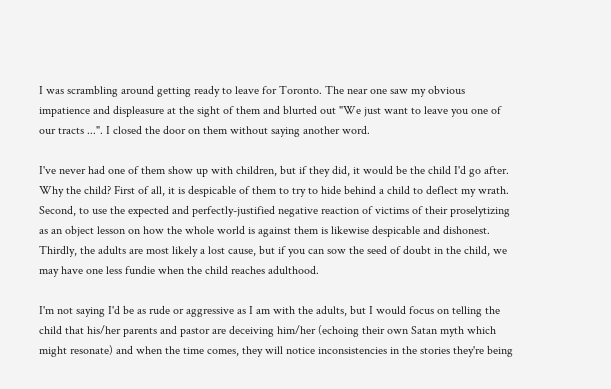I was scrambling around getting ready to leave for Toronto. The near one saw my obvious impatience and displeasure at the sight of them and blurted out "We just want to leave you one of our tracts ...". I closed the door on them without saying another word.

I've never had one of them show up with children, but if they did, it would be the child I'd go after. Why the child? First of all, it is despicable of them to try to hide behind a child to deflect my wrath. Second, to use the expected and perfectly-justified negative reaction of victims of their proselytizing as an object lesson on how the whole world is against them is likewise despicable and dishonest. Thirdly, the adults are most likely a lost cause, but if you can sow the seed of doubt in the child, we may have one less fundie when the child reaches adulthood.

I'm not saying I'd be as rude or aggressive as I am with the adults, but I would focus on telling the child that his/her parents and pastor are deceiving him/her (echoing their own Satan myth which might resonate) and when the time comes, they will notice inconsistencies in the stories they're being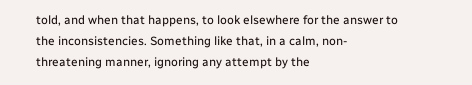told, and when that happens, to look elsewhere for the answer to the inconsistencies. Something like that, in a calm, non-threatening manner, ignoring any attempt by the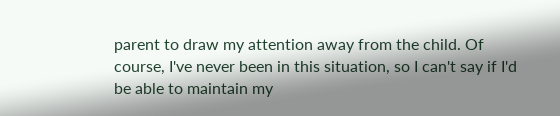parent to draw my attention away from the child. Of course, I've never been in this situation, so I can't say if I'd be able to maintain my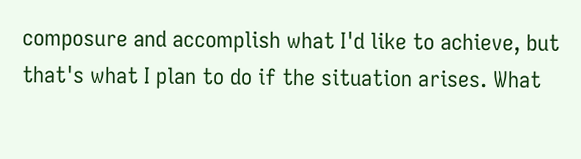composure and accomplish what I'd like to achieve, but that's what I plan to do if the situation arises. What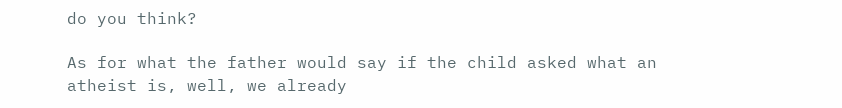do you think?

As for what the father would say if the child asked what an atheist is, well, we already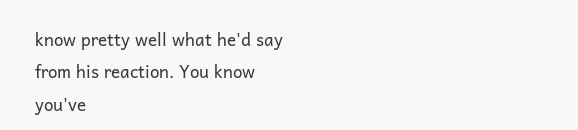know pretty well what he'd say from his reaction. You know you've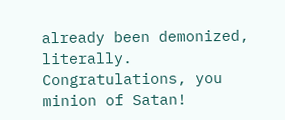already been demonized, literally. Congratulations, you minion of Satan!